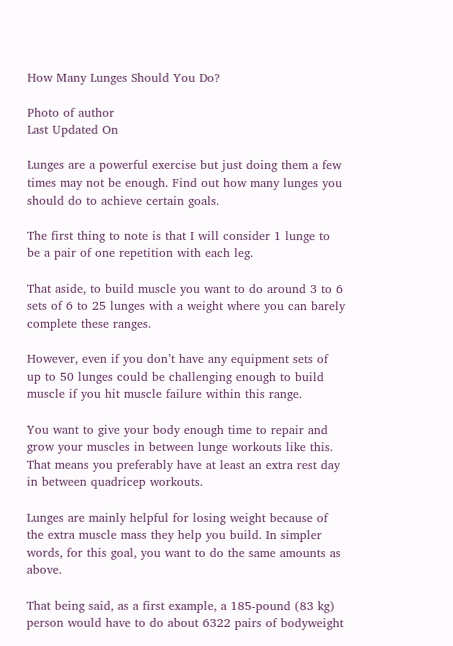How Many Lunges Should You Do?

Photo of author
Last Updated On

Lunges are a powerful exercise but just doing them a few times may not be enough. Find out how many lunges you should do to achieve certain goals.

The first thing to note is that I will consider 1 lunge to be a pair of one repetition with each leg.

That aside, to build muscle you want to do around 3 to 6 sets of 6 to 25 lunges with a weight where you can barely complete these ranges.

However, even if you don’t have any equipment sets of up to 50 lunges could be challenging enough to build muscle if you hit muscle failure within this range.

You want to give your body enough time to repair and grow your muscles in between lunge workouts like this. That means you preferably have at least an extra rest day in between quadricep workouts.

Lunges are mainly helpful for losing weight because of the extra muscle mass they help you build. In simpler words, for this goal, you want to do the same amounts as above.

That being said, as a first example, a 185-pound (83 kg) person would have to do about 6322 pairs of bodyweight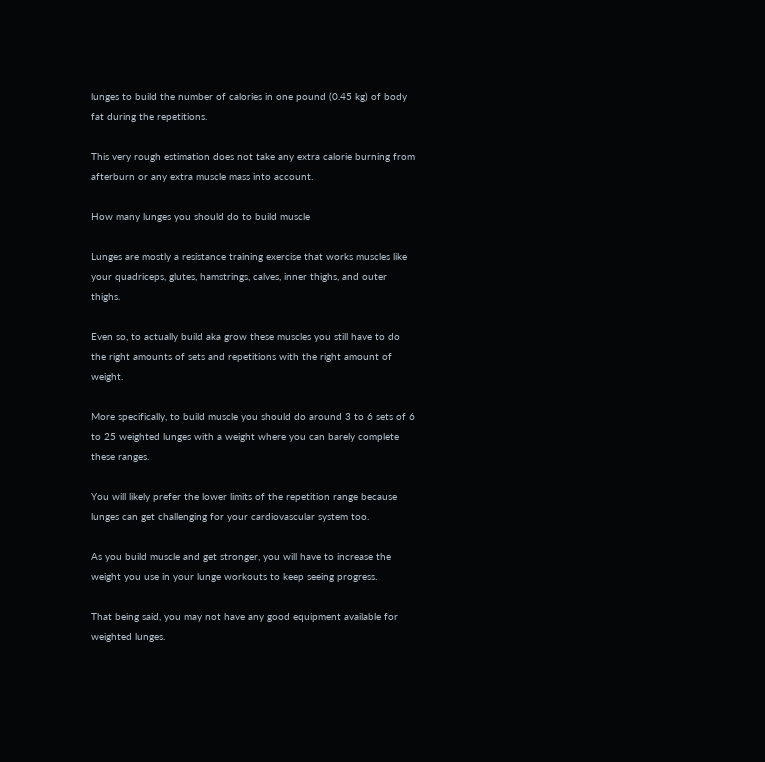lunges to build the number of calories in one pound (0.45 kg) of body fat during the repetitions.

This very rough estimation does not take any extra calorie burning from afterburn or any extra muscle mass into account.

How many lunges you should do to build muscle

Lunges are mostly a resistance training exercise that works muscles like your quadriceps, glutes, hamstrings, calves, inner thighs, and outer thighs.

Even so, to actually build aka grow these muscles you still have to do the right amounts of sets and repetitions with the right amount of weight.

More specifically, to build muscle you should do around 3 to 6 sets of 6 to 25 weighted lunges with a weight where you can barely complete these ranges.

You will likely prefer the lower limits of the repetition range because lunges can get challenging for your cardiovascular system too.

As you build muscle and get stronger, you will have to increase the weight you use in your lunge workouts to keep seeing progress.

That being said, you may not have any good equipment available for weighted lunges.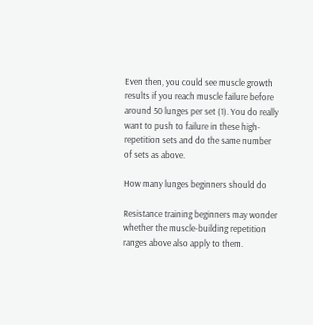Even then, you could see muscle growth results if you reach muscle failure before around 50 lunges per set (1). You do really want to push to failure in these high-repetition sets and do the same number of sets as above.

How many lunges beginners should do

Resistance training beginners may wonder whether the muscle-building repetition ranges above also apply to them.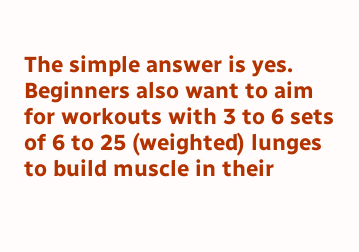The simple answer is yes. Beginners also want to aim for workouts with 3 to 6 sets of 6 to 25 (weighted) lunges to build muscle in their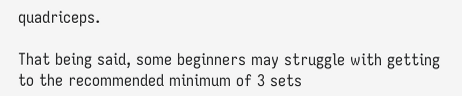quadriceps.

That being said, some beginners may struggle with getting to the recommended minimum of 3 sets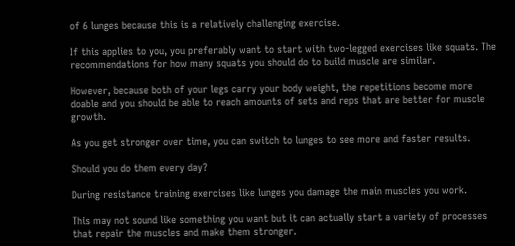of 6 lunges because this is a relatively challenging exercise.

If this applies to you, you preferably want to start with two-legged exercises like squats. The recommendations for how many squats you should do to build muscle are similar.

However, because both of your legs carry your body weight, the repetitions become more doable and you should be able to reach amounts of sets and reps that are better for muscle growth.

As you get stronger over time, you can switch to lunges to see more and faster results.

Should you do them every day?

During resistance training exercises like lunges you damage the main muscles you work.

This may not sound like something you want but it can actually start a variety of processes that repair the muscles and make them stronger.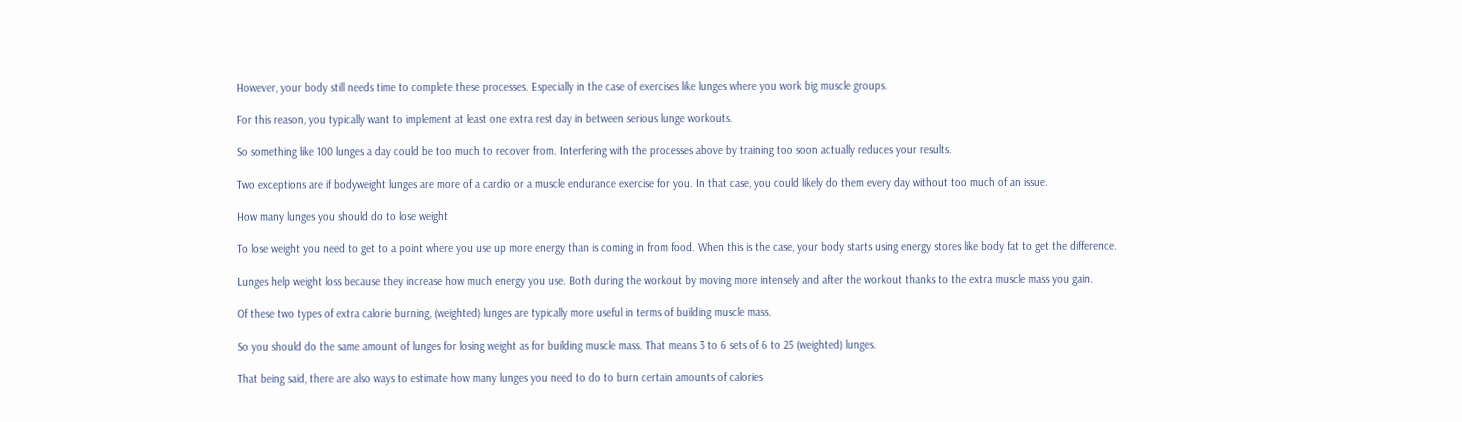However, your body still needs time to complete these processes. Especially in the case of exercises like lunges where you work big muscle groups.

For this reason, you typically want to implement at least one extra rest day in between serious lunge workouts.

So something like 100 lunges a day could be too much to recover from. Interfering with the processes above by training too soon actually reduces your results.

Two exceptions are if bodyweight lunges are more of a cardio or a muscle endurance exercise for you. In that case, you could likely do them every day without too much of an issue.

How many lunges you should do to lose weight

To lose weight you need to get to a point where you use up more energy than is coming in from food. When this is the case, your body starts using energy stores like body fat to get the difference.

Lunges help weight loss because they increase how much energy you use. Both during the workout by moving more intensely and after the workout thanks to the extra muscle mass you gain.

Of these two types of extra calorie burning, (weighted) lunges are typically more useful in terms of building muscle mass.

So you should do the same amount of lunges for losing weight as for building muscle mass. That means 3 to 6 sets of 6 to 25 (weighted) lunges.

That being said, there are also ways to estimate how many lunges you need to do to burn certain amounts of calories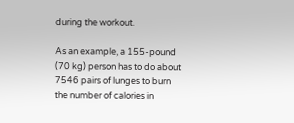during the workout.

As an example, a 155-pound (70 kg) person has to do about 7546 pairs of lunges to burn the number of calories in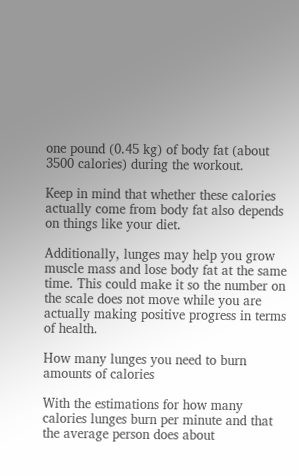one pound (0.45 kg) of body fat (about 3500 calories) during the workout.

Keep in mind that whether these calories actually come from body fat also depends on things like your diet.

Additionally, lunges may help you grow muscle mass and lose body fat at the same time. This could make it so the number on the scale does not move while you are actually making positive progress in terms of health.

How many lunges you need to burn amounts of calories

With the estimations for how many calories lunges burn per minute and that the average person does about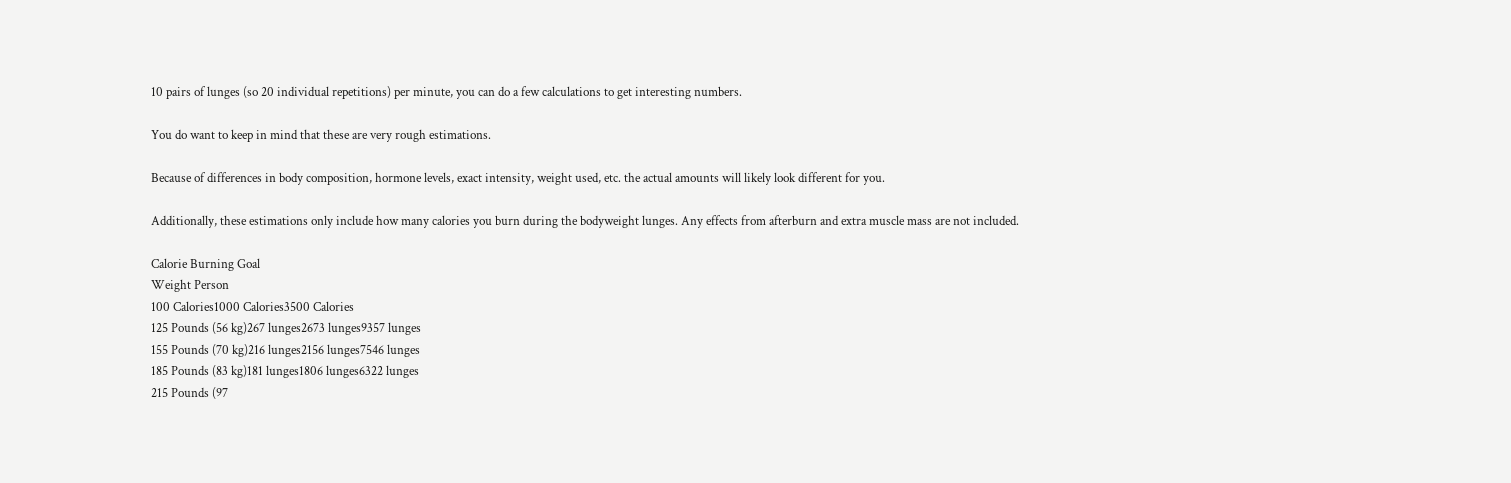10 pairs of lunges (so 20 individual repetitions) per minute, you can do a few calculations to get interesting numbers.

You do want to keep in mind that these are very rough estimations.

Because of differences in body composition, hormone levels, exact intensity, weight used, etc. the actual amounts will likely look different for you.

Additionally, these estimations only include how many calories you burn during the bodyweight lunges. Any effects from afterburn and extra muscle mass are not included.

Calorie Burning Goal
Weight Person
100 Calories1000 Calories3500 Calories
125 Pounds (56 kg)267 lunges2673 lunges9357 lunges
155 Pounds (70 kg)216 lunges2156 lunges7546 lunges
185 Pounds (83 kg)181 lunges1806 lunges6322 lunges
215 Pounds (97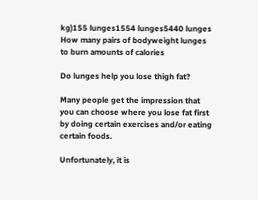kg)155 lunges1554 lunges5440 lunges
How many pairs of bodyweight lunges to burn amounts of calories

Do lunges help you lose thigh fat?

Many people get the impression that you can choose where you lose fat first by doing certain exercises and/or eating certain foods.

Unfortunately, it is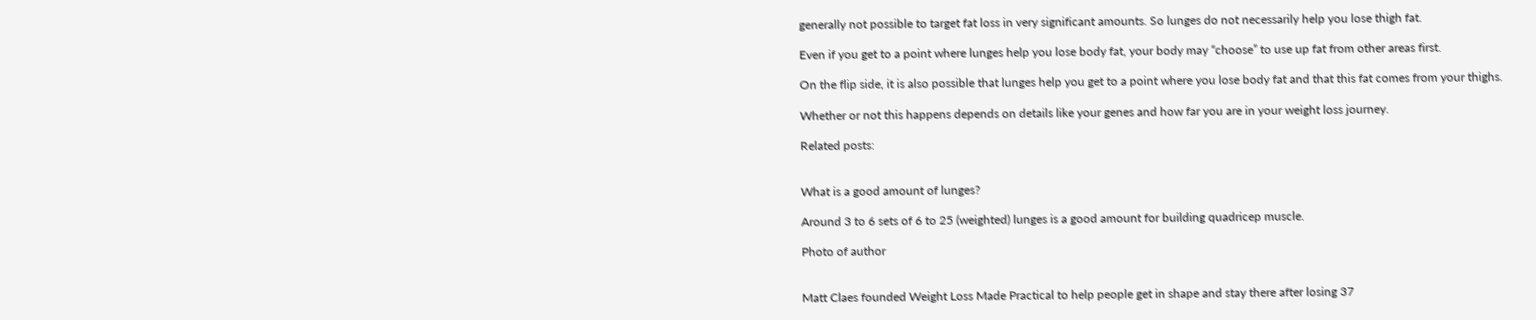generally not possible to target fat loss in very significant amounts. So lunges do not necessarily help you lose thigh fat.

Even if you get to a point where lunges help you lose body fat, your body may “choose” to use up fat from other areas first.

On the flip side, it is also possible that lunges help you get to a point where you lose body fat and that this fat comes from your thighs.

Whether or not this happens depends on details like your genes and how far you are in your weight loss journey.

Related posts:


What is a good amount of lunges?

Around 3 to 6 sets of 6 to 25 (weighted) lunges is a good amount for building quadricep muscle.

Photo of author


Matt Claes founded Weight Loss Made Practical to help people get in shape and stay there after losing 37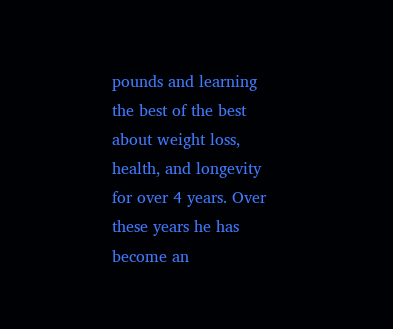pounds and learning the best of the best about weight loss, health, and longevity for over 4 years. Over these years he has become an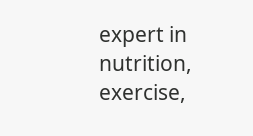expert in nutrition, exercise,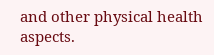and other physical health aspects.